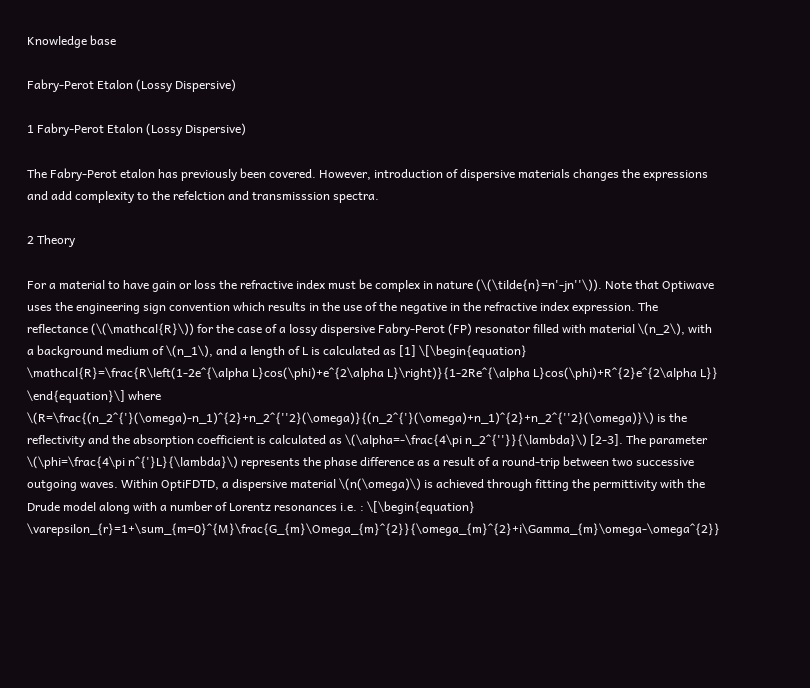Knowledge base

Fabry-Perot Etalon (Lossy Dispersive)

1 Fabry-Perot Etalon (Lossy Dispersive)

The Fabry-Perot etalon has previously been covered. However, introduction of dispersive materials changes the expressions and add complexity to the refelction and transmisssion spectra.

2 Theory

For a material to have gain or loss the refractive index must be complex in nature (\(\tilde{n}=n'-jn''\)). Note that Optiwave uses the engineering sign convention which results in the use of the negative in the refractive index expression. The reflectance (\(\mathcal{R}\)) for the case of a lossy dispersive Fabry-Perot (FP) resonator filled with material \(n_2\), with a background medium of \(n_1\), and a length of L is calculated as [1] \[\begin{equation} \mathcal{R}=\frac{R\left(1-2e^{\alpha L}cos(\phi)+e^{2\alpha L}\right)}{1-2Re^{\alpha L}cos(\phi)+R^{2}e^{2\alpha L}} \end{equation}\] where \(R=\frac{(n_2^{'}(\omega)-n_1)^{2}+n_2^{''2}(\omega)}{(n_2^{'}(\omega)+n_1)^{2}+n_2^{''2}(\omega)}\) is the reflectivity and the absorption coefficient is calculated as \(\alpha=-\frac{4\pi n_2^{''}}{\lambda}\) [2-3]. The parameter \(\phi=\frac{4\pi n^{'}L}{\lambda}\) represents the phase difference as a result of a round-trip between two successive outgoing waves. Within OptiFDTD, a dispersive material \(n(\omega)\) is achieved through fitting the permittivity with the Drude model along with a number of Lorentz resonances i.e. : \[\begin{equation} \varepsilon_{r}=1+\sum_{m=0}^{M}\frac{G_{m}\Omega_{m}^{2}}{\omega_{m}^{2}+i\Gamma_{m}\omega-\omega^{2}}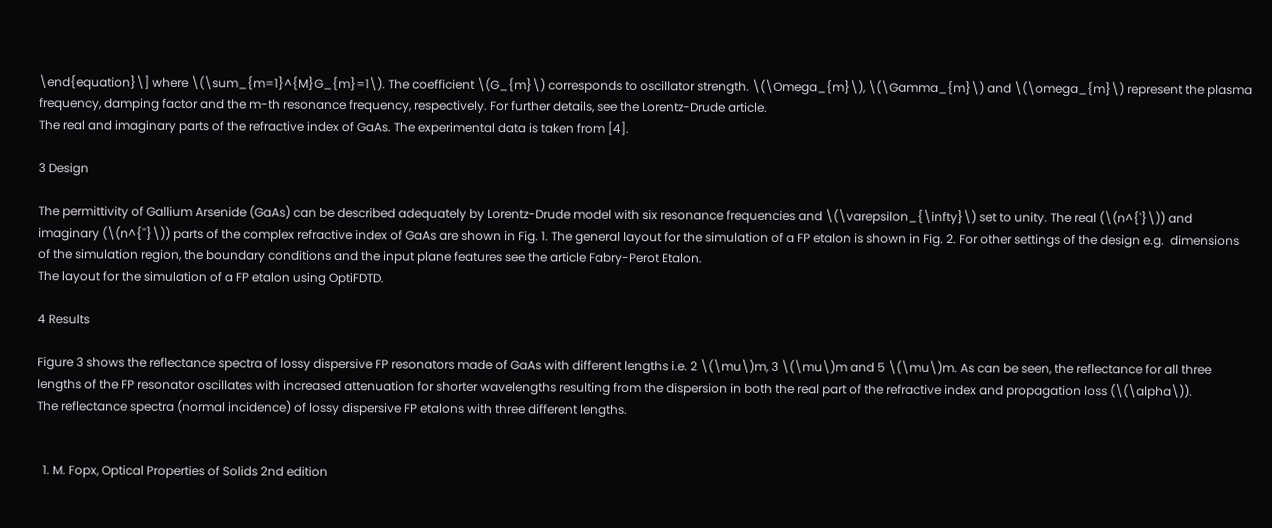\end{equation}\] where \(\sum_{m=1}^{M}G_{m}=1\). The coefficient \(G_{m}\) corresponds to oscillator strength. \(\Omega_{m}\), \(\Gamma_{m}\) and \(\omega_{m}\) represent the plasma frequency, damping factor and the m-th resonance frequency, respectively. For further details, see the Lorentz-Drude article.
The real and imaginary parts of the refractive index of GaAs. The experimental data is taken from [4].

3 Design

The permittivity of Gallium Arsenide (GaAs) can be described adequately by Lorentz-Drude model with six resonance frequencies and \(\varepsilon_{\infty}\) set to unity. The real (\(n^{'}\)) and imaginary (\(n^{''}\)) parts of the complex refractive index of GaAs are shown in Fig. 1. The general layout for the simulation of a FP etalon is shown in Fig. 2. For other settings of the design e.g.  dimensions of the simulation region, the boundary conditions and the input plane features see the article Fabry-Perot Etalon.
The layout for the simulation of a FP etalon using OptiFDTD.

4 Results

Figure 3 shows the reflectance spectra of lossy dispersive FP resonators made of GaAs with different lengths i.e. 2 \(\mu\)m, 3 \(\mu\)m and 5 \(\mu\)m. As can be seen, the reflectance for all three lengths of the FP resonator oscillates with increased attenuation for shorter wavelengths resulting from the dispersion in both the real part of the refractive index and propagation loss (\(\alpha\)).
The reflectance spectra (normal incidence) of lossy dispersive FP etalons with three different lengths.


  1. M. Fopx, Optical Properties of Solids 2nd edition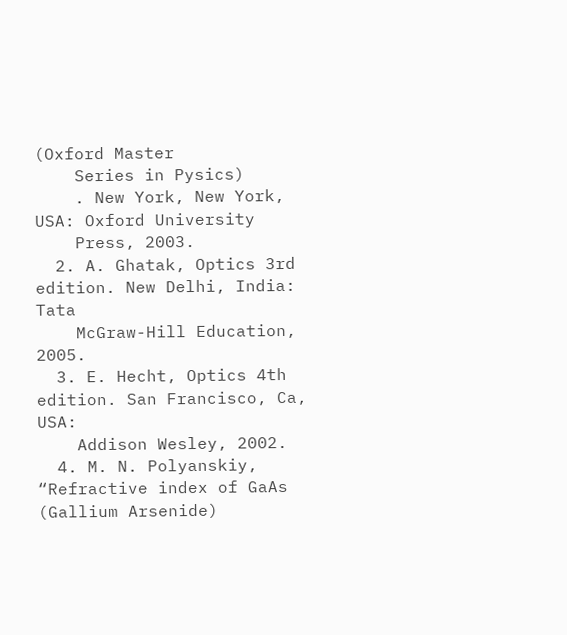(Oxford Master
    Series in Pysics)
    . New York, New York, USA: Oxford University
    Press, 2003.
  2. A. Ghatak, Optics 3rd edition. New Delhi, India: Tata
    McGraw-Hill Education, 2005.
  3. E. Hecht, Optics 4th edition. San Francisco, Ca, USA:
    Addison Wesley, 2002.
  4. M. N. Polyanskiy, “Refractive index of GaAs (Gallium Arsenide)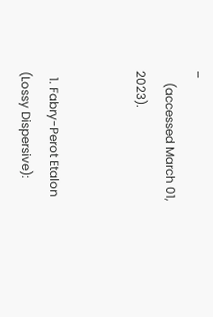–
    (accessed March 01, 2023).


  1. Fabry-Perot Etalon (Lossy Dispersive):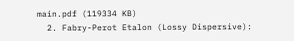main.pdf (119334 KB)
  2. Fabry-Perot Etalon (Lossy Dispersive):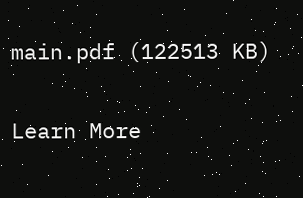main.pdf (122513 KB)

Learn More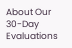About Our 30-Day Evaluations